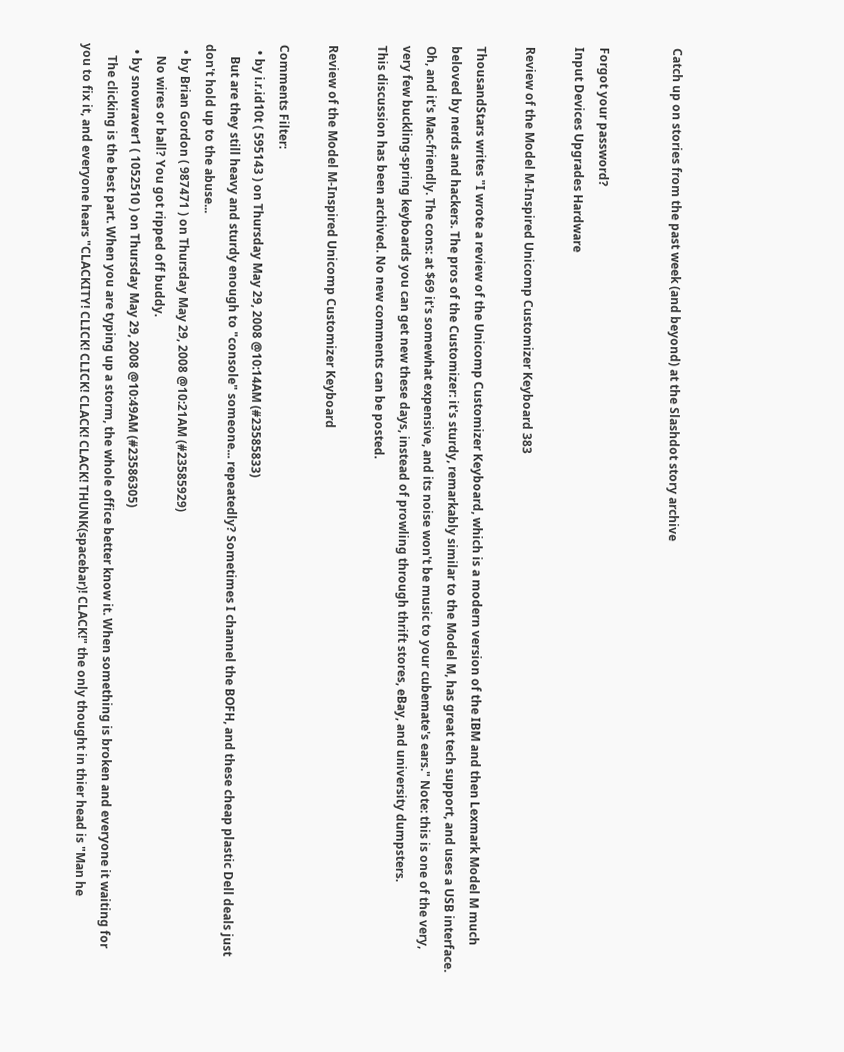Catch up on stories from the past week (and beyond) at the Slashdot story archive


Forgot your password?
Input Devices Upgrades Hardware

Review of the Model M-Inspired Unicomp Customizer Keyboard 383

ThousandStars writes "I wrote a review of the Unicomp Customizer Keyboard, which is a modern version of the IBM and then Lexmark Model M much beloved by nerds and hackers. The pros of the Customizer: it's sturdy, remarkably similar to the Model M, has great tech support, and uses a USB interface. Oh, and it's Mac-friendly. The cons: at $69 it's somewhat expensive, and its noise won't be music to your cubemate's ears." Note: this is one of the very, very few buckling-spring keyboards you can get new these days, instead of prowling through thrift stores, eBay, and university dumpsters.
This discussion has been archived. No new comments can be posted.

Review of the Model M-Inspired Unicomp Customizer Keyboard

Comments Filter:
  • by i.r.id10t ( 595143 ) on Thursday May 29, 2008 @10:14AM (#23585833)
    But are they still heavy and sturdy enough to "console" someone... repeatedly? Sometimes I channel the BOFH, and these cheap plastic Dell deals just don't hold up to the abuse...
  • by Brian Gordon ( 987471 ) on Thursday May 29, 2008 @10:21AM (#23585929)
    No wires or ball? You got ripped off buddy.
  • by snowraver1 ( 1052510 ) on Thursday May 29, 2008 @10:49AM (#23586305)
    The clicking is the best part. When you are typing up a storm, the whole office better know it. When something is broken and everyone it waiting for you to fix it, and everyone hears "CLACKITY! CLICK! CLICK! CLACK! CLACK! THUNK(spacebar)! CLACK!" the only thought in thier head is "Man he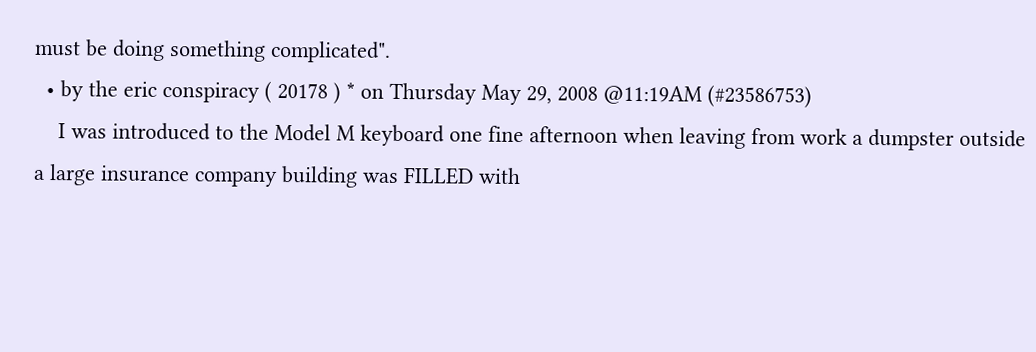must be doing something complicated".
  • by the eric conspiracy ( 20178 ) * on Thursday May 29, 2008 @11:19AM (#23586753)
    I was introduced to the Model M keyboard one fine afternoon when leaving from work a dumpster outside a large insurance company building was FILLED with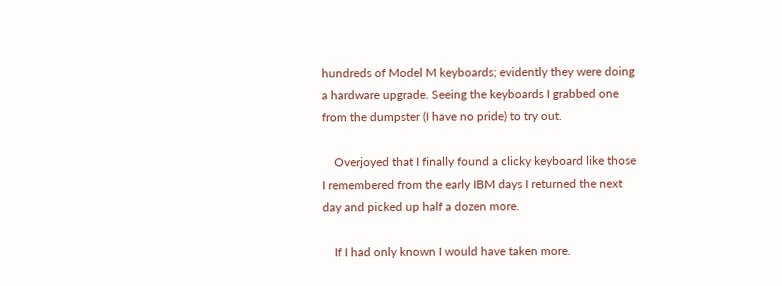hundreds of Model M keyboards; evidently they were doing a hardware upgrade. Seeing the keyboards I grabbed one from the dumpster (I have no pride) to try out.

    Overjoyed that I finally found a clicky keyboard like those I remembered from the early IBM days I returned the next day and picked up half a dozen more.

    If I had only known I would have taken more.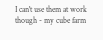I can't use them at work though - my cube farm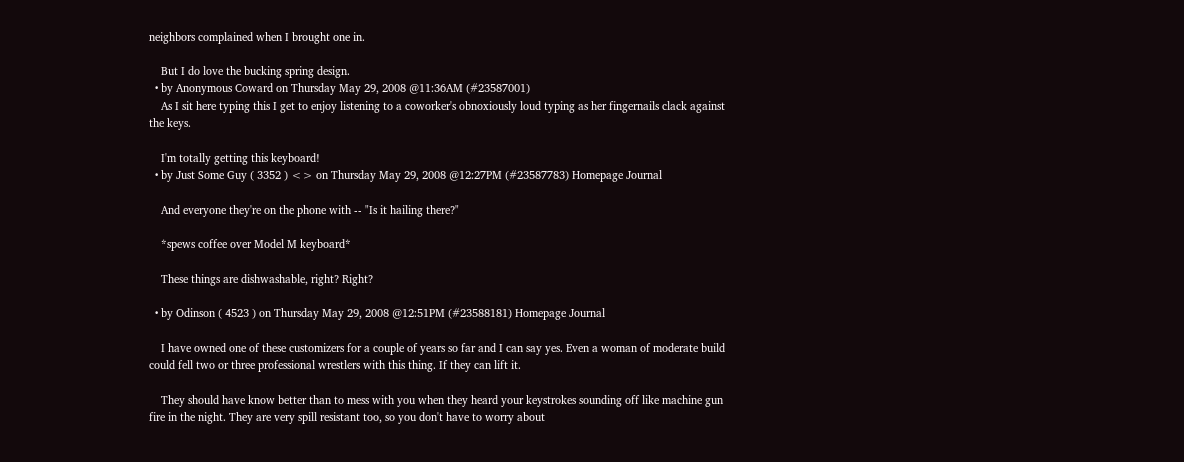neighbors complained when I brought one in.

    But I do love the bucking spring design.
  • by Anonymous Coward on Thursday May 29, 2008 @11:36AM (#23587001)
    As I sit here typing this I get to enjoy listening to a coworker's obnoxiously loud typing as her fingernails clack against the keys.

    I'm totally getting this keyboard!
  • by Just Some Guy ( 3352 ) <> on Thursday May 29, 2008 @12:27PM (#23587783) Homepage Journal

    And everyone they're on the phone with -- "Is it hailing there?"

    *spews coffee over Model M keyboard*

    These things are dishwashable, right? Right?

  • by Odinson ( 4523 ) on Thursday May 29, 2008 @12:51PM (#23588181) Homepage Journal

    I have owned one of these customizers for a couple of years so far and I can say yes. Even a woman of moderate build could fell two or three professional wrestlers with this thing. If they can lift it.

    They should have know better than to mess with you when they heard your keystrokes sounding off like machine gun fire in the night. They are very spill resistant too, so you don't have to worry about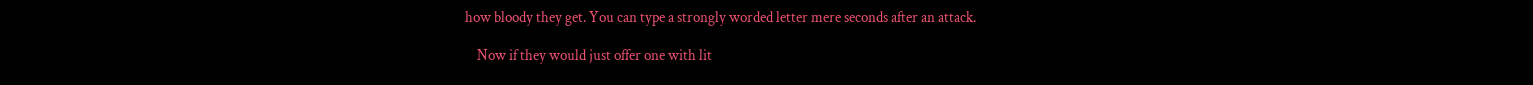how bloody they get. You can type a strongly worded letter mere seconds after an attack.

    Now if they would just offer one with lit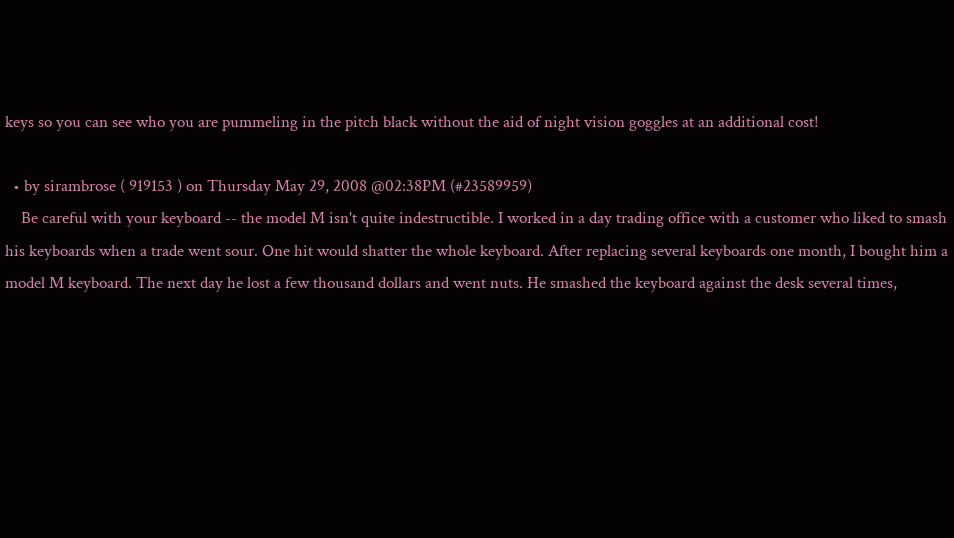keys so you can see who you are pummeling in the pitch black without the aid of night vision goggles at an additional cost!

  • by sirambrose ( 919153 ) on Thursday May 29, 2008 @02:38PM (#23589959)
    Be careful with your keyboard -- the model M isn't quite indestructible. I worked in a day trading office with a customer who liked to smash his keyboards when a trade went sour. One hit would shatter the whole keyboard. After replacing several keyboards one month, I bought him a model M keyboard. The next day he lost a few thousand dollars and went nuts. He smashed the keyboard against the desk several times,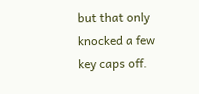but that only knocked a few key caps off.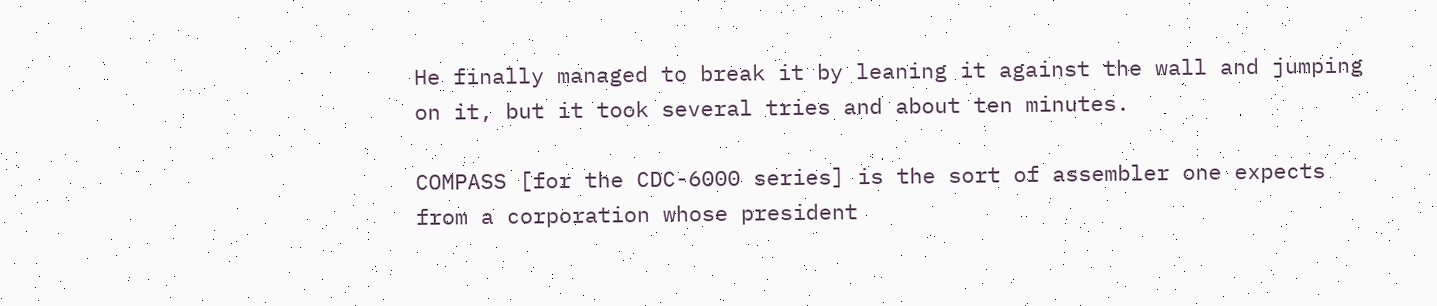He finally managed to break it by leaning it against the wall and jumping on it, but it took several tries and about ten minutes.

COMPASS [for the CDC-6000 series] is the sort of assembler one expects from a corporation whose president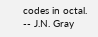codes in octal. -- J.N. Gray